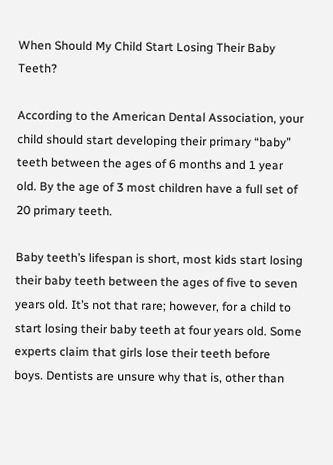When Should My Child Start Losing Their Baby Teeth?

According to the American Dental Association, your child should start developing their primary “baby” teeth between the ages of 6 months and 1 year old. By the age of 3 most children have a full set of 20 primary teeth.

Baby teeth’s lifespan is short, most kids start losing their baby teeth between the ages of five to seven years old. It’s not that rare; however, for a child to start losing their baby teeth at four years old. Some experts claim that girls lose their teeth before boys. Dentists are unsure why that is, other than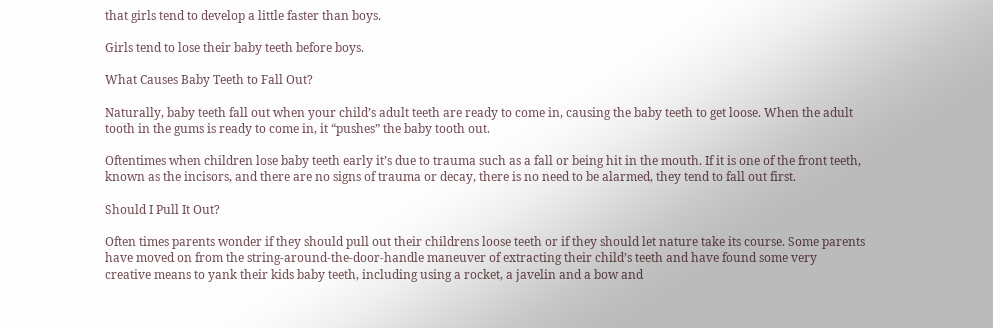that girls tend to develop a little faster than boys.

Girls tend to lose their baby teeth before boys.

What Causes Baby Teeth to Fall Out?

Naturally, baby teeth fall out when your child’s adult teeth are ready to come in, causing the baby teeth to get loose. When the adult tooth in the gums is ready to come in, it “pushes” the baby tooth out.

Oftentimes when children lose baby teeth early it’s due to trauma such as a fall or being hit in the mouth. If it is one of the front teeth, known as the incisors, and there are no signs of trauma or decay, there is no need to be alarmed, they tend to fall out first.

Should I Pull It Out?

Often times parents wonder if they should pull out their childrens loose teeth or if they should let nature take its course. Some parents have moved on from the string-around-the-door-handle maneuver of extracting their child’s teeth and have found some very creative means to yank their kids baby teeth, including using a rocket, a javelin and a bow and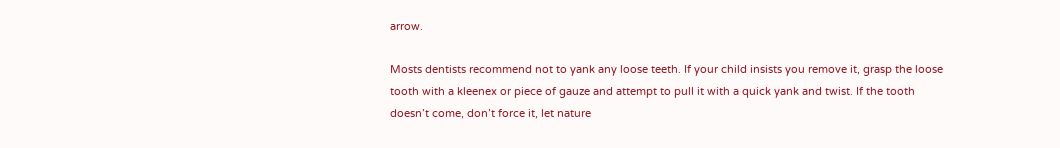arrow.

Mosts dentists recommend not to yank any loose teeth. If your child insists you remove it, grasp the loose tooth with a kleenex or piece of gauze and attempt to pull it with a quick yank and twist. If the tooth doesn’t come, don’t force it, let nature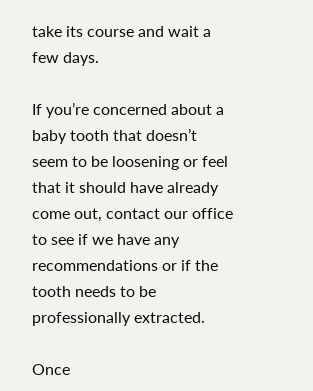take its course and wait a few days.

If you’re concerned about a baby tooth that doesn’t seem to be loosening or feel that it should have already come out, contact our office to see if we have any recommendations or if the tooth needs to be professionally extracted.

Once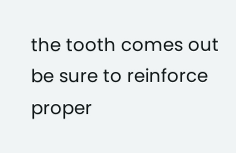the tooth comes out be sure to reinforce proper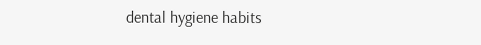dental hygiene habits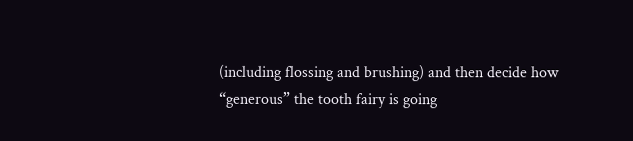(including flossing and brushing) and then decide how “generous” the tooth fairy is going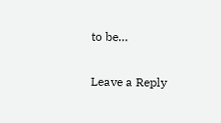to be…

Leave a Reply